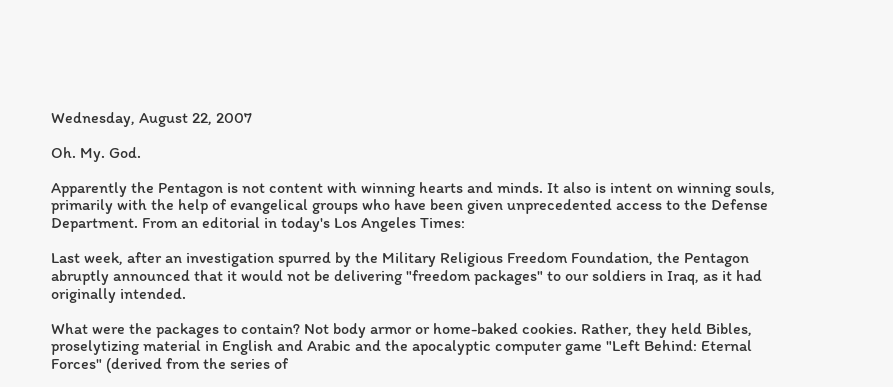Wednesday, August 22, 2007

Oh. My. God.

Apparently the Pentagon is not content with winning hearts and minds. It also is intent on winning souls, primarily with the help of evangelical groups who have been given unprecedented access to the Defense Department. From an editorial in today's Los Angeles Times:

Last week, after an investigation spurred by the Military Religious Freedom Foundation, the Pentagon abruptly announced that it would not be delivering "freedom packages" to our soldiers in Iraq, as it had originally intended.

What were the packages to contain? Not body armor or home-baked cookies. Rather, they held Bibles, proselytizing material in English and Arabic and the apocalyptic computer game "Left Behind: Eternal Forces" (derived from the series of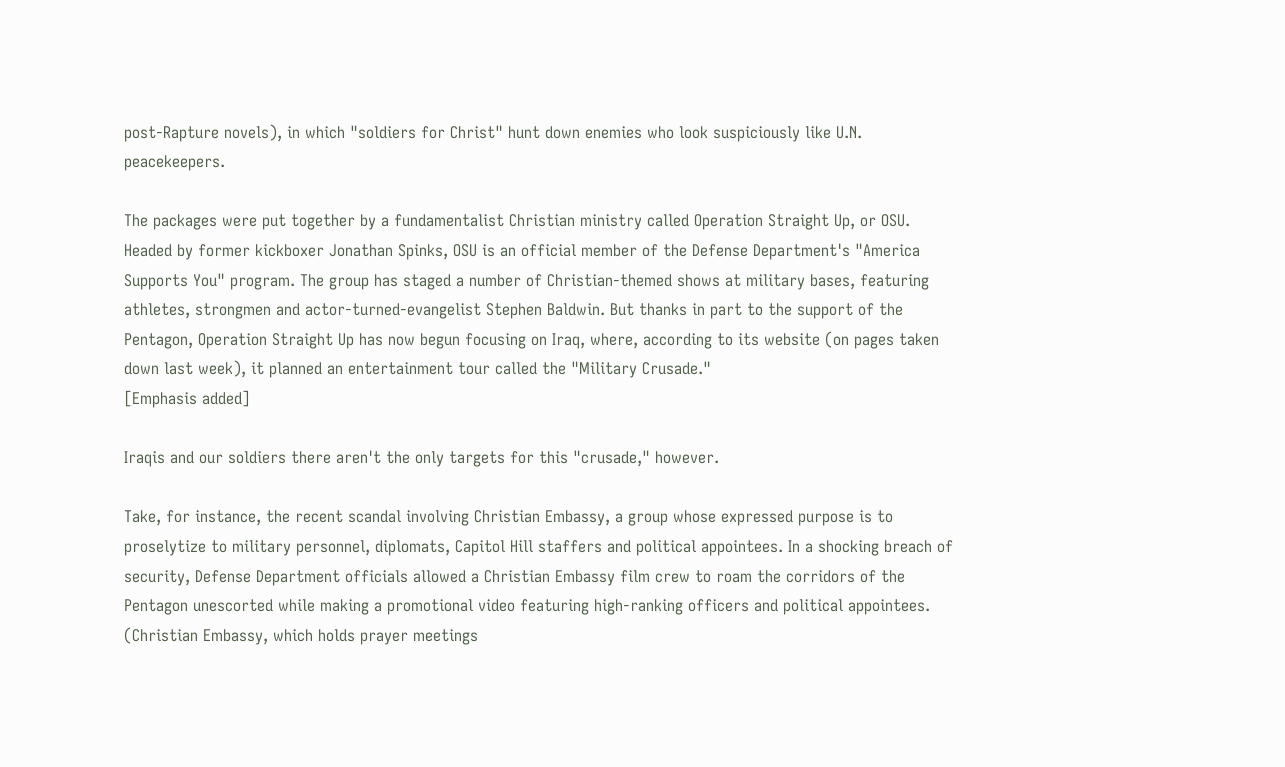post-Rapture novels), in which "soldiers for Christ" hunt down enemies who look suspiciously like U.N. peacekeepers.

The packages were put together by a fundamentalist Christian ministry called Operation Straight Up, or OSU. Headed by former kickboxer Jonathan Spinks, OSU is an official member of the Defense Department's "America Supports You" program. The group has staged a number of Christian-themed shows at military bases, featuring athletes, strongmen and actor-turned-evangelist Stephen Baldwin. But thanks in part to the support of the Pentagon, Operation Straight Up has now begun focusing on Iraq, where, according to its website (on pages taken down last week), it planned an entertainment tour called the "Military Crusade."
[Emphasis added]

Iraqis and our soldiers there aren't the only targets for this "crusade," however.

Take, for instance, the recent scandal involving Christian Embassy, a group whose expressed purpose is to proselytize to military personnel, diplomats, Capitol Hill staffers and political appointees. In a shocking breach of security, Defense Department officials allowed a Christian Embassy film crew to roam the corridors of the Pentagon unescorted while making a promotional video featuring high-ranking officers and political appointees. (Christian Embassy, which holds prayer meetings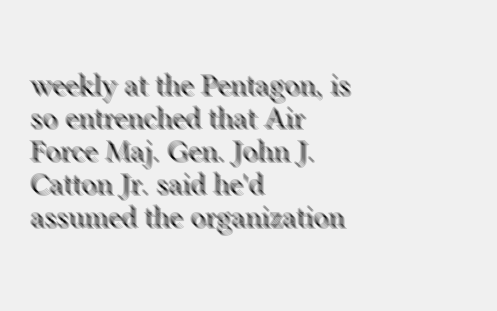weekly at the Pentagon, is so entrenched that Air Force Maj. Gen. John J. Catton Jr. said he'd assumed the organization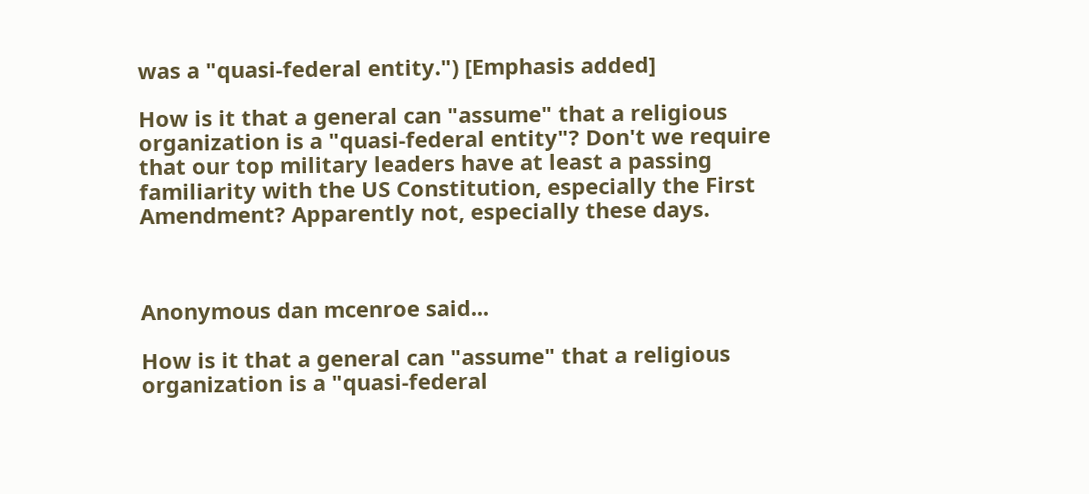was a "quasi-federal entity.") [Emphasis added]

How is it that a general can "assume" that a religious organization is a "quasi-federal entity"? Don't we require that our top military leaders have at least a passing familiarity with the US Constitution, especially the First Amendment? Apparently not, especially these days.



Anonymous dan mcenroe said...

How is it that a general can "assume" that a religious organization is a "quasi-federal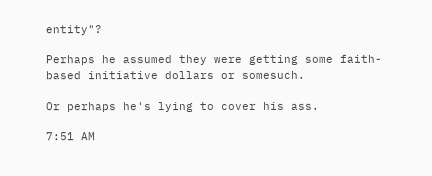entity"?

Perhaps he assumed they were getting some faith-based initiative dollars or somesuch.

Or perhaps he's lying to cover his ass.

7:51 AM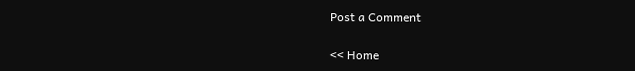Post a Comment

<< Home